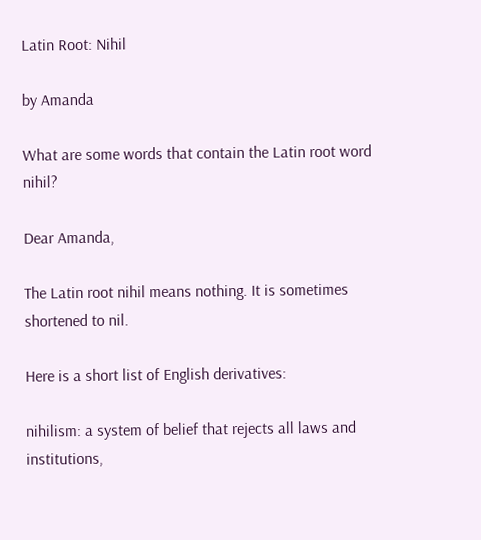Latin Root: Nihil

by Amanda

What are some words that contain the Latin root word nihil?

Dear Amanda,

The Latin root nihil means nothing. It is sometimes shortened to nil.

Here is a short list of English derivatives:

nihilism: a system of belief that rejects all laws and institutions,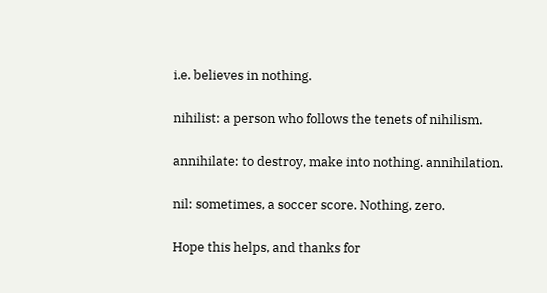i.e. believes in nothing.

nihilist: a person who follows the tenets of nihilism.

annihilate: to destroy, make into nothing. annihilation.

nil: sometimes, a soccer score. Nothing, zero.

Hope this helps, and thanks for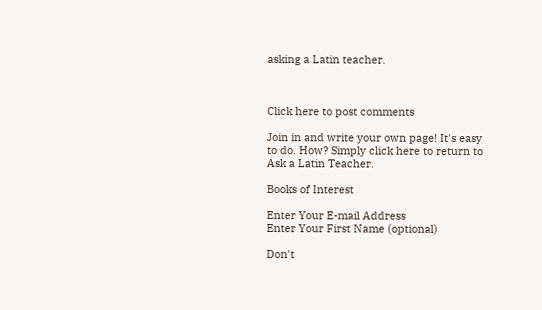asking a Latin teacher.



Click here to post comments

Join in and write your own page! It's easy to do. How? Simply click here to return to Ask a Latin Teacher.

Books of Interest

Enter Your E-mail Address
Enter Your First Name (optional)

Don't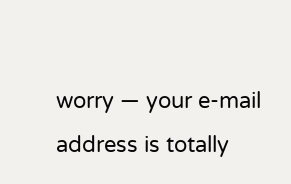worry — your e-mail address is totally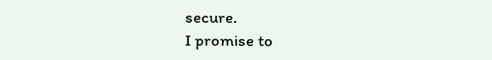secure.
I promise to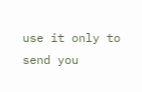use it only to send you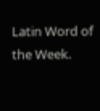Latin Word of the Week.